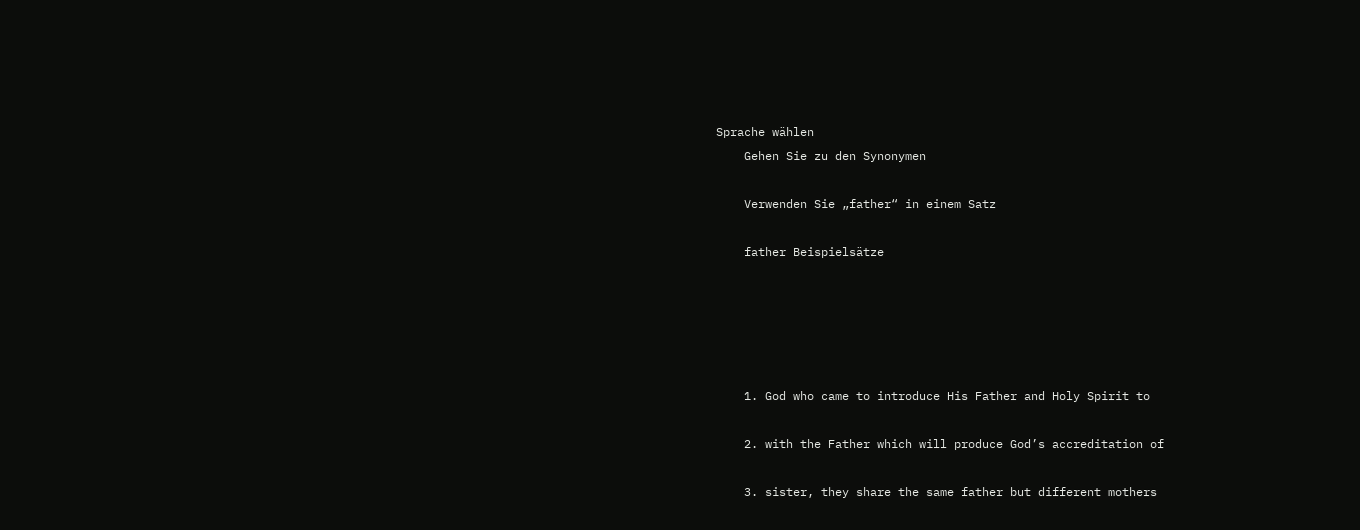Sprache wählen
    Gehen Sie zu den Synonymen

    Verwenden Sie „father“ in einem Satz

    father Beispielsätze





    1. God who came to introduce His Father and Holy Spirit to

    2. with the Father which will produce God’s accreditation of

    3. sister, they share the same father but different mothers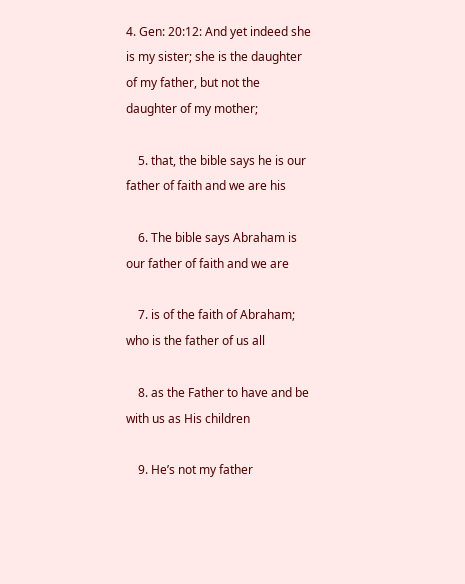4. Gen: 20:12: And yet indeed she is my sister; she is the daughter of my father, but not the daughter of my mother;

    5. that, the bible says he is our father of faith and we are his

    6. The bible says Abraham is our father of faith and we are

    7. is of the faith of Abraham; who is the father of us all

    8. as the Father to have and be with us as His children

    9. He’s not my father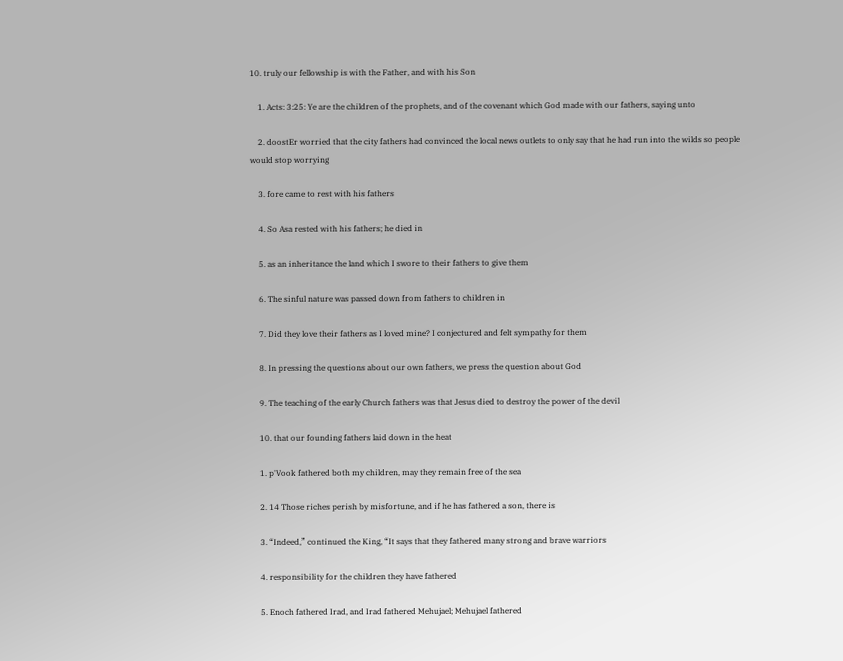10. truly our fellowship is with the Father, and with his Son

    1. Acts: 3:25: Ye are the children of the prophets, and of the covenant which God made with our fathers, saying unto

    2. doostEr worried that the city fathers had convinced the local news outlets to only say that he had run into the wilds so people would stop worrying

    3. fore came to rest with his fathers

    4. So Asa rested with his fathers; he died in

    5. as an inheritance the land which I swore to their fathers to give them

    6. The sinful nature was passed down from fathers to children in

    7. Did they love their fathers as I loved mine? I conjectured and felt sympathy for them

    8. In pressing the questions about our own fathers, we press the question about God

    9. The teaching of the early Church fathers was that Jesus died to destroy the power of the devil

    10. that our founding fathers laid down in the heat

    1. p'Vook fathered both my children, may they remain free of the sea

    2. 14 Those riches perish by misfortune, and if he has fathered a son, there is

    3. “Indeed,” continued the King, “It says that they fathered many strong and brave warriors

    4. responsibility for the children they have fathered

    5. Enoch fathered Irad, and Irad fathered Mehujael; Mehujael fathered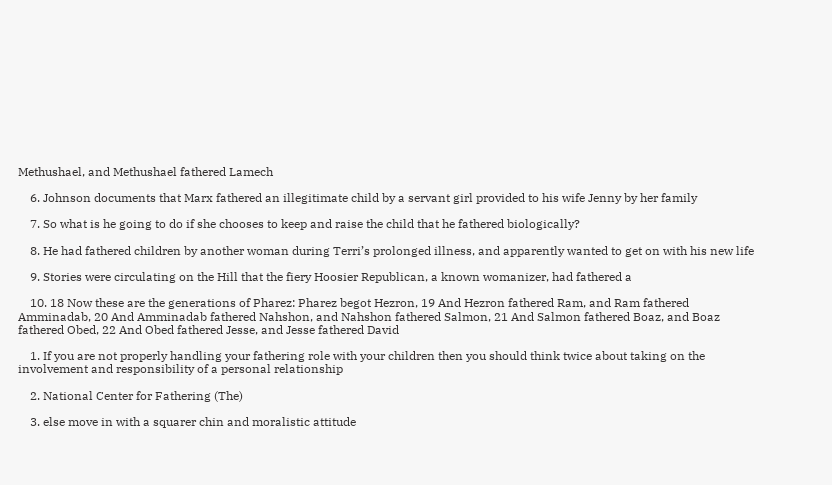Methushael, and Methushael fathered Lamech

    6. Johnson documents that Marx fathered an illegitimate child by a servant girl provided to his wife Jenny by her family

    7. So what is he going to do if she chooses to keep and raise the child that he fathered biologically?

    8. He had fathered children by another woman during Terri’s prolonged illness, and apparently wanted to get on with his new life

    9. Stories were circulating on the Hill that the fiery Hoosier Republican, a known womanizer, had fathered a

    10. 18 Now these are the generations of Pharez: Pharez begot Hezron, 19 And Hezron fathered Ram, and Ram fathered Amminadab, 20 And Amminadab fathered Nahshon, and Nahshon fathered Salmon, 21 And Salmon fathered Boaz, and Boaz fathered Obed, 22 And Obed fathered Jesse, and Jesse fathered David

    1. If you are not properly handling your fathering role with your children then you should think twice about taking on the involvement and responsibility of a personal relationship

    2. National Center for Fathering (The)

    3. else move in with a squarer chin and moralistic attitude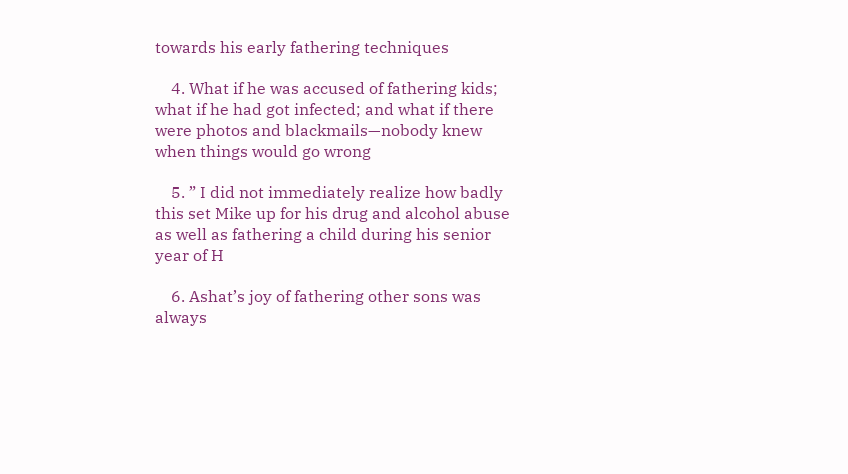towards his early fathering techniques

    4. What if he was accused of fathering kids; what if he had got infected; and what if there were photos and blackmails—nobody knew when things would go wrong

    5. ” I did not immediately realize how badly this set Mike up for his drug and alcohol abuse as well as fathering a child during his senior year of H

    6. Ashat’s joy of fathering other sons was always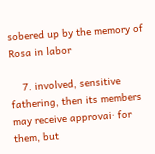sobered up by the memory of Rosa in labor

    7. involved, sensitive fathering, then its members may receive approvai· for them, but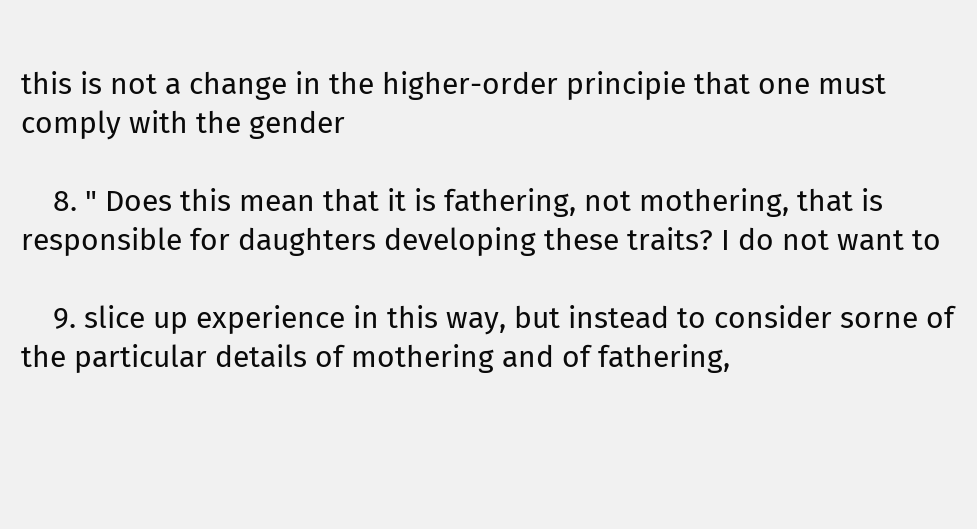this is not a change in the higher-order principie that one must comply with the gender

    8. " Does this mean that it is fathering, not mothering, that is responsible for daughters developing these traits? I do not want to

    9. slice up experience in this way, but instead to consider sorne of the particular details of mothering and of fathering,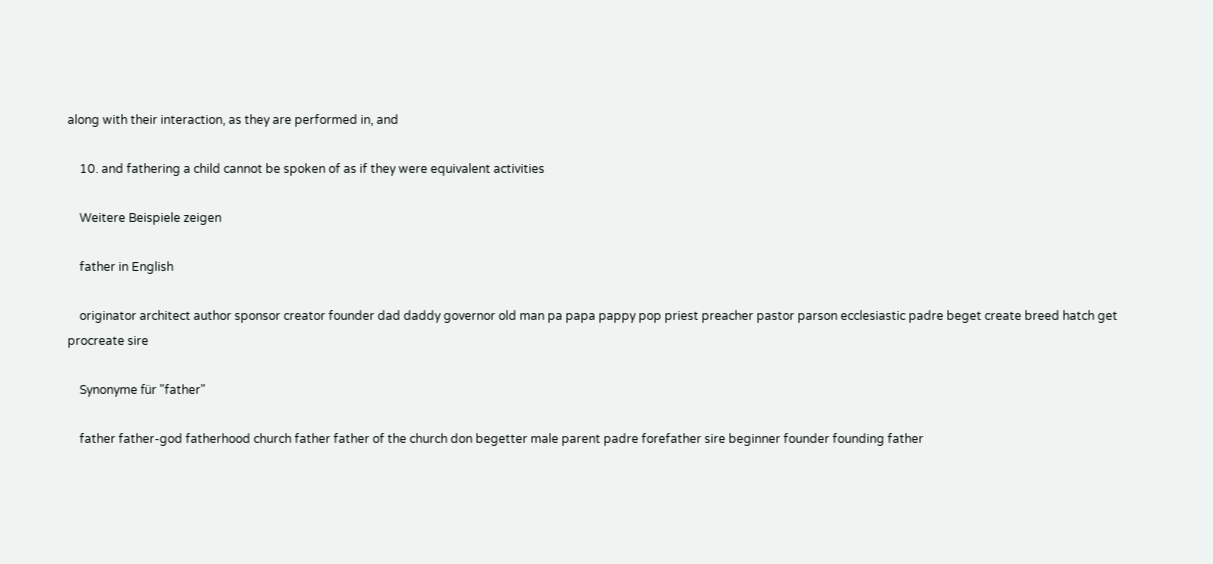along with their interaction, as they are performed in, and

    10. and fathering a child cannot be spoken of as if they were equivalent activities

    Weitere Beispiele zeigen

    father in English

    originator architect author sponsor creator founder dad daddy governor old man pa papa pappy pop priest preacher pastor parson ecclesiastic padre beget create breed hatch get procreate sire

    Synonyme für "father"

    father father-god fatherhood church father father of the church don begetter male parent padre forefather sire beginner founder founding father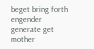beget bring forth engender generate get mother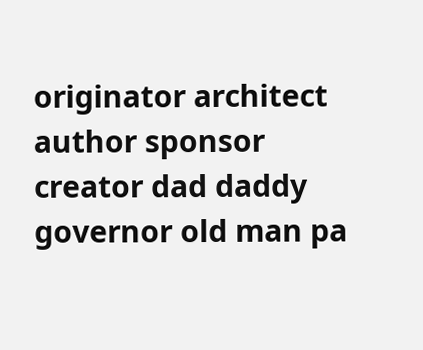originator architect author sponsor creator dad daddy governor old man pa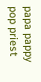papa pappy pop priest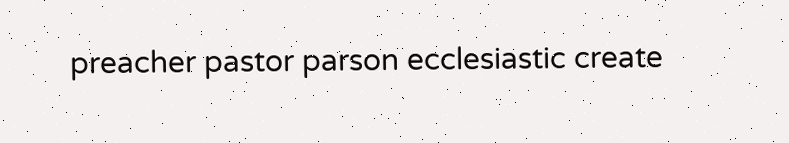preacher pastor parson ecclesiastic create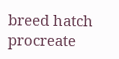breed hatch procreate